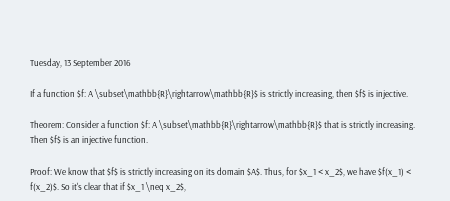Tuesday, 13 September 2016

If a function $f: A \subset\mathbb{R}\rightarrow\mathbb{R}$ is strictly increasing, then $f$ is injective.

Theorem: Consider a function $f: A \subset\mathbb{R}\rightarrow\mathbb{R}$ that is strictly increasing. Then $f$ is an injective function.

Proof: We know that $f$ is strictly increasing on its domain $A$. Thus, for $x_1 < x_2$, we have $f(x_1) < f(x_2)$. So it's clear that if $x_1 \neq x_2$,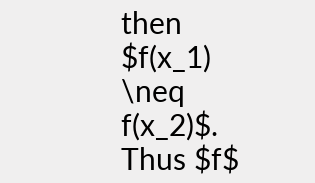then $f(x_1) \neq f(x_2)$. Thus $f$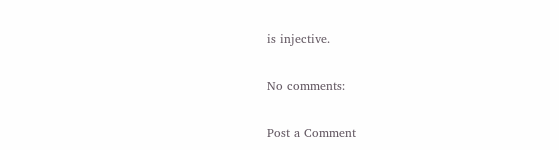is injective.

No comments:

Post a Comment